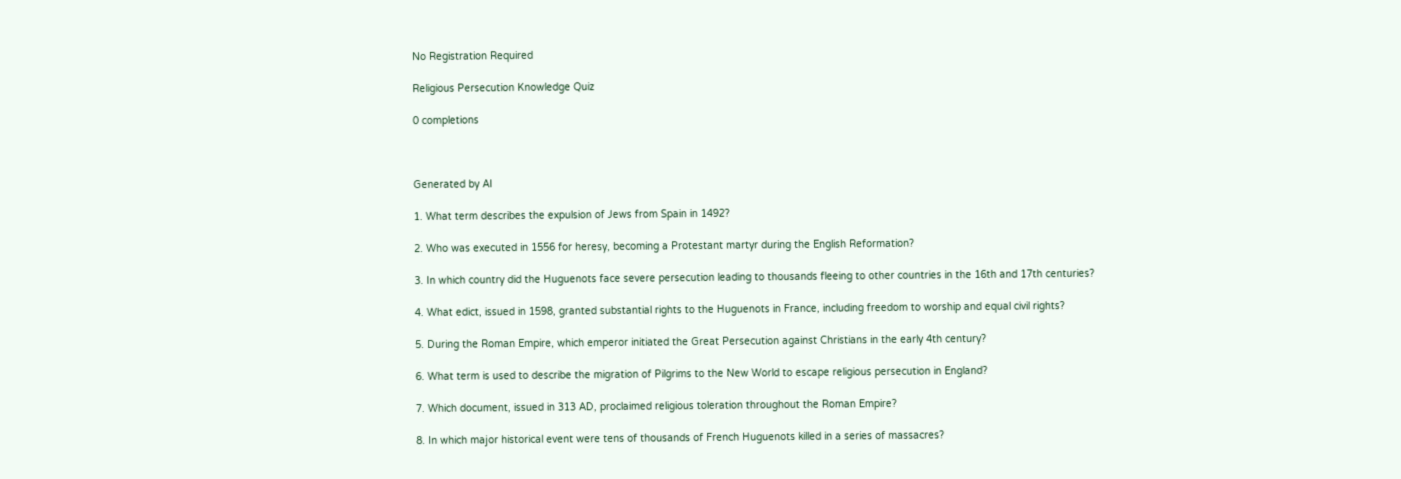No Registration Required

Religious Persecution Knowledge Quiz

0 completions



Generated by AI

1. What term describes the expulsion of Jews from Spain in 1492?

2. Who was executed in 1556 for heresy, becoming a Protestant martyr during the English Reformation?

3. In which country did the Huguenots face severe persecution leading to thousands fleeing to other countries in the 16th and 17th centuries?

4. What edict, issued in 1598, granted substantial rights to the Huguenots in France, including freedom to worship and equal civil rights?

5. During the Roman Empire, which emperor initiated the Great Persecution against Christians in the early 4th century?

6. What term is used to describe the migration of Pilgrims to the New World to escape religious persecution in England?

7. Which document, issued in 313 AD, proclaimed religious toleration throughout the Roman Empire?

8. In which major historical event were tens of thousands of French Huguenots killed in a series of massacres?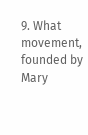9. What movement, founded by Mary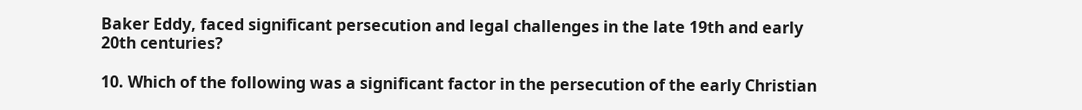Baker Eddy, faced significant persecution and legal challenges in the late 19th and early 20th centuries?

10. Which of the following was a significant factor in the persecution of the early Christian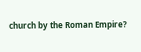church by the Roman Empire?